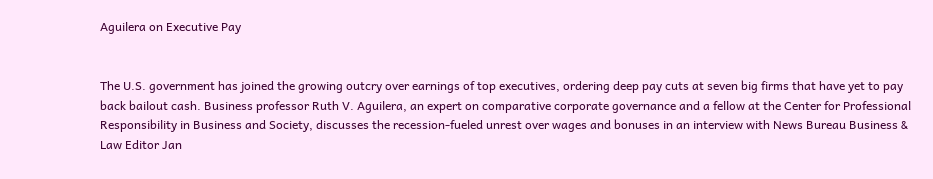Aguilera on Executive Pay


The U.S. government has joined the growing outcry over earnings of top executives, ordering deep pay cuts at seven big firms that have yet to pay back bailout cash. Business professor Ruth V. Aguilera, an expert on comparative corporate governance and a fellow at the Center for Professional Responsibility in Business and Society, discusses the recession-fueled unrest over wages and bonuses in an interview with News Bureau Business & Law Editor Jan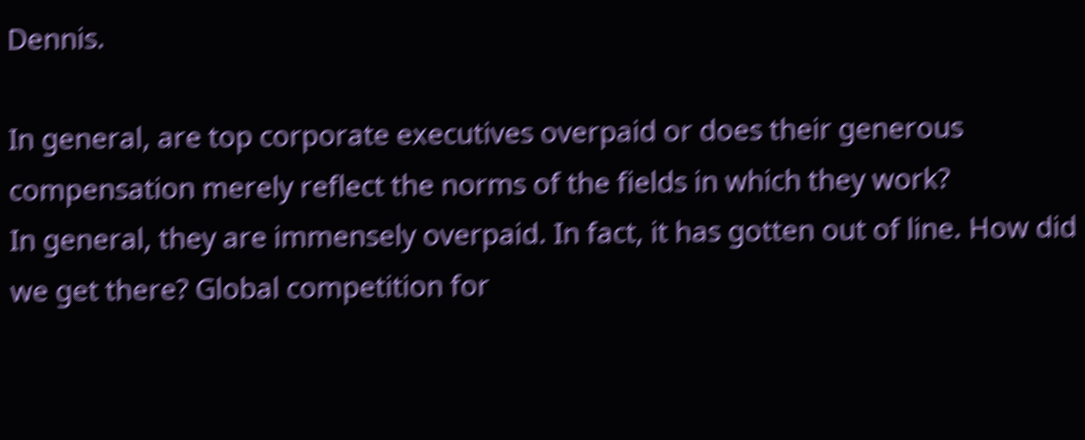Dennis.

In general, are top corporate executives overpaid or does their generous compensation merely reflect the norms of the fields in which they work?
In general, they are immensely overpaid. In fact, it has gotten out of line. How did we get there? Global competition for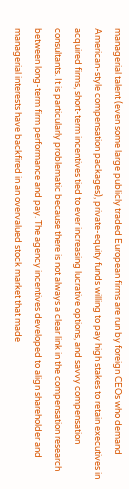managerial talent (even some large publicly traded European firms are run by foreign CEOs who demand American-style compensation packages), private-equity funds willing to pay high stakes to retain executives in acquired firms, short-term incentives tied to ever increasing lucrative options, and savvy compensation consultants. It is particularly problematic because there is not always a clear link in the compensation research between long-term firm performance and pay. The agency incentives developed to align shareholder and managerial interests have backfired in an overvalued stock market that made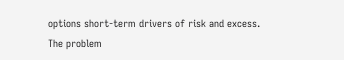options short-term drivers of risk and excess.
The problem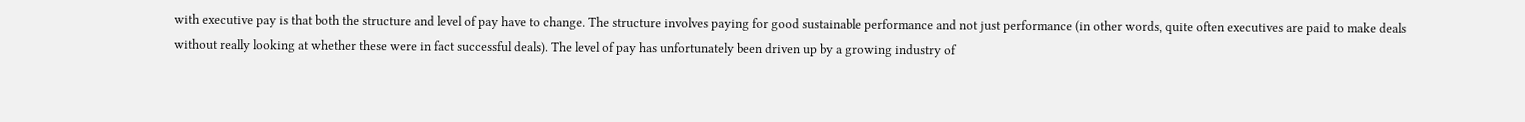with executive pay is that both the structure and level of pay have to change. The structure involves paying for good sustainable performance and not just performance (in other words, quite often executives are paid to make deals without really looking at whether these were in fact successful deals). The level of pay has unfortunately been driven up by a growing industry of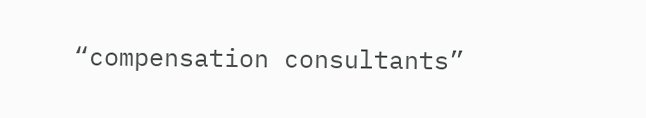“compensation consultants”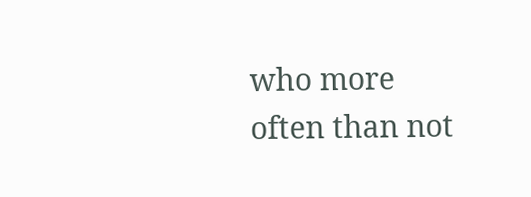who more often than not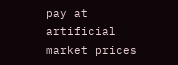pay at artificial market prices